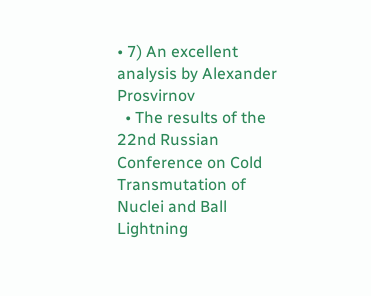• 7) An excellent analysis by Alexander Prosvirnov
  • The results of the 22nd Russian Conference on Cold Transmutation of Nuclei and Ball Lightning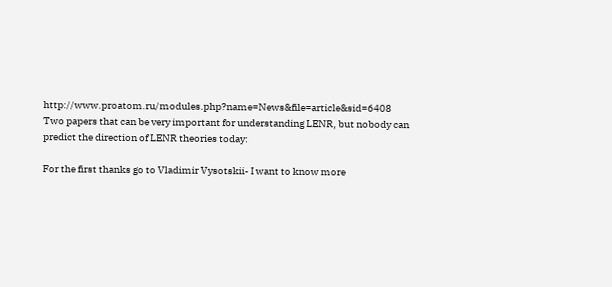http://www.proatom.ru/modules.php?name=News&file=article&sid=6408
Two papers that can be very important for understanding LENR, but nobody can predict the direction of LENR theories today:

For the first thanks go to Vladimir Vysotskii- I want to know more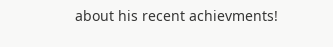about his recent achievments!